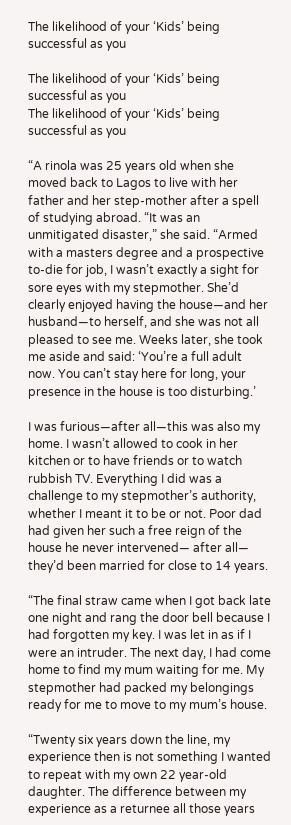The likelihood of your ‘Kids’ being successful as you

The likelihood of your ‘Kids’ being successful as you
The likelihood of your ‘Kids’ being successful as you

“A rinola was 25 years old when she moved back to Lagos to live with her father and her step-mother after a spell of studying abroad. “It was an unmitigated disaster,” she said. “Armed with a masters degree and a prospective to-die for job, I wasn’t exactly a sight for sore eyes with my stepmother. She’d clearly enjoyed having the house—and her husband—to herself, and she was not all pleased to see me. Weeks later, she took me aside and said: ‘You’re a full adult now. You can’t stay here for long, your presence in the house is too disturbing.’

I was furious—after all—this was also my home. I wasn’t allowed to cook in her kitchen or to have friends or to watch rubbish TV. Everything I did was a challenge to my stepmother’s authority, whether I meant it to be or not. Poor dad had given her such a free reign of the house he never intervened— after all— they’d been married for close to 14 years.

“The final straw came when I got back late one night and rang the door bell because I had forgotten my key. I was let in as if I were an intruder. The next day, I had come home to find my mum waiting for me. My stepmother had packed my belongings ready for me to move to my mum’s house.

“Twenty six years down the line, my experience then is not something I wanted to repeat with my own 22 year-old daughter. The difference between my experience as a returnee all those years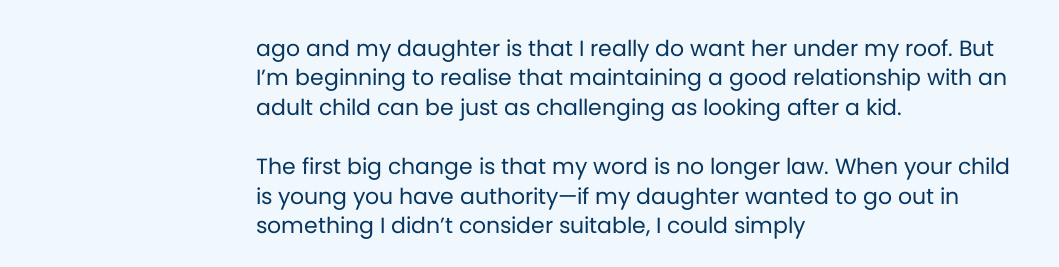ago and my daughter is that I really do want her under my roof. But I’m beginning to realise that maintaining a good relationship with an adult child can be just as challenging as looking after a kid.

The first big change is that my word is no longer law. When your child is young you have authority—if my daughter wanted to go out in something I didn’t consider suitable, I could simply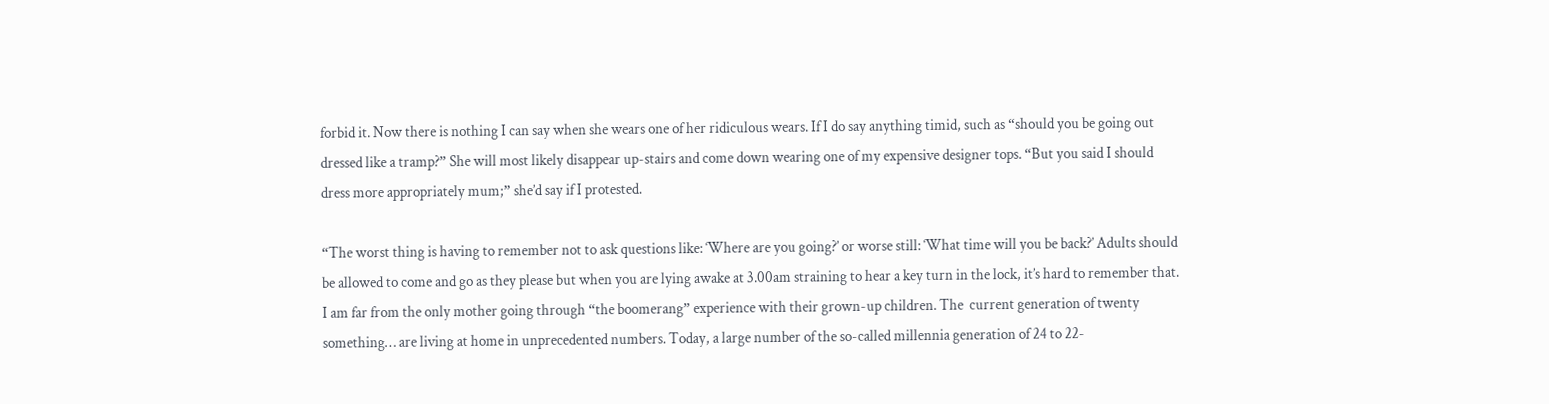forbid it. Now there is nothing I can say when she wears one of her ridiculous wears. If I do say anything timid, such as “should you be going out dressed like a tramp?” She will most likely disappear up-stairs and come down wearing one of my expensive designer tops. “But you said I should dress more appropriately mum;” she’d say if I protested.

“The worst thing is having to remember not to ask questions like: ‘Where are you going?’ or worse still: ‘What time will you be back?’ Adults should be allowed to come and go as they please but when you are lying awake at 3.00am straining to hear a key turn in the lock, it’s hard to remember that. I am far from the only mother going through “the boomerang” experience with their grown-up children. The  current generation of twenty something… are living at home in unprecedented numbers. Today, a large number of the so-called millennia generation of 24 to 22-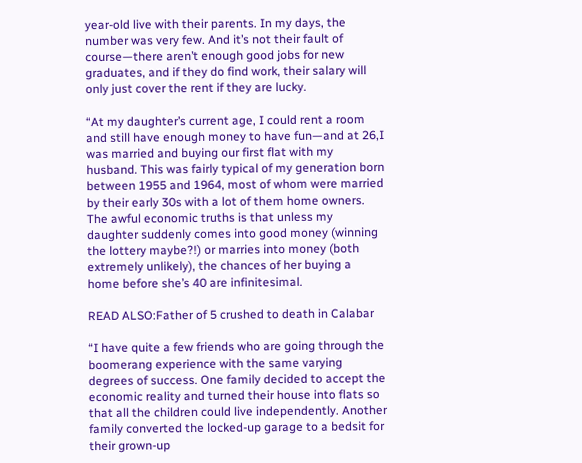year-old live with their parents. In my days, the number was very few. And it’s not their fault of course—there aren’t enough good jobs for new graduates, and if they do find work, their salary will only just cover the rent if they are lucky.

“At my daughter’s current age, I could rent a room and still have enough money to have fun—and at 26,I was married and buying our first flat with my husband. This was fairly typical of my generation born between 1955 and 1964, most of whom were married by their early 30s with a lot of them home owners. The awful economic truths is that unless my daughter suddenly comes into good money (winning the lottery maybe?!) or marries into money (both extremely unlikely), the chances of her buying a home before she’s 40 are infinitesimal.

READ ALSO:Father of 5 crushed to death in Calabar

“I have quite a few friends who are going through the boomerang experience with the same varying degrees of success. One family decided to accept the economic reality and turned their house into flats so that all the children could live independently. Another family converted the locked-up garage to a bedsit for their grown-up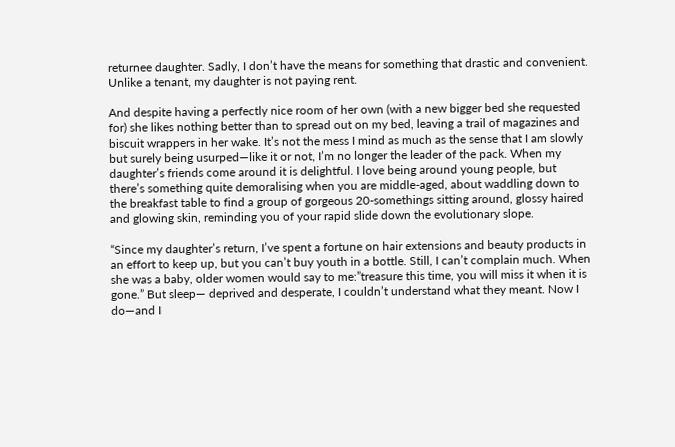returnee daughter. Sadly, I don’t have the means for something that drastic and convenient. Unlike a tenant, my daughter is not paying rent.

And despite having a perfectly nice room of her own (with a new bigger bed she requested for) she likes nothing better than to spread out on my bed, leaving a trail of magazines and biscuit wrappers in her wake. It’s not the mess I mind as much as the sense that I am slowly but surely being usurped—like it or not, I’m no longer the leader of the pack. When my daughter’s friends come around it is delightful. I love being around young people, but there’s something quite demoralising when you are middle-aged, about waddling down to the breakfast table to find a group of gorgeous 20-somethings sitting around, glossy haired and glowing skin, reminding you of your rapid slide down the evolutionary slope.

“Since my daughter’s return, I’ve spent a fortune on hair extensions and beauty products in an effort to keep up, but you can’t buy youth in a bottle. Still, I can’t complain much. When she was a baby, older women would say to me:”treasure this time, you will miss it when it is gone.” But sleep— deprived and desperate, I couldn’t understand what they meant. Now I do—and I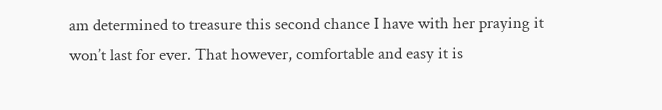am determined to treasure this second chance I have with her praying it won’t last for ever. That however, comfortable and easy it is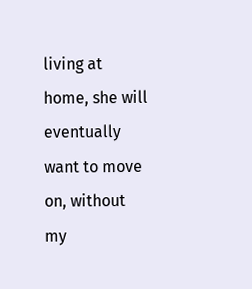living at home, she will eventually want to move on, without my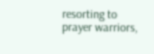resorting to prayer warriors,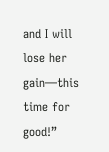and I will lose her gain—this time for good!”